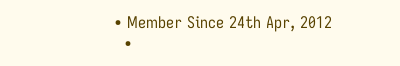• Member Since 24th Apr, 2012
  •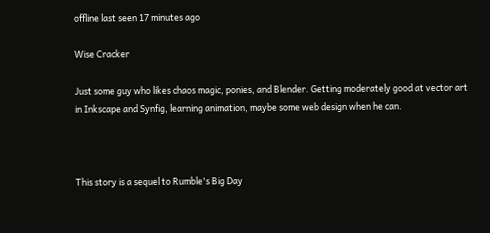offline last seen 17 minutes ago

Wise Cracker

Just some guy who likes chaos magic, ponies, and Blender. Getting moderately good at vector art in Inkscape and Synfig, learning animation, maybe some web design when he can.



This story is a sequel to Rumble's Big Day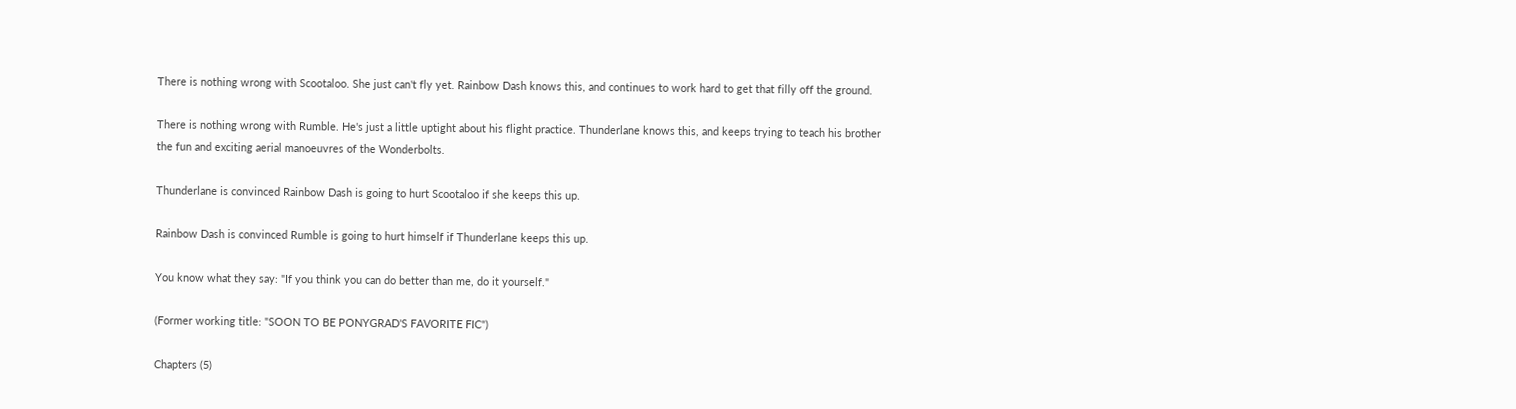There is nothing wrong with Scootaloo. She just can't fly yet. Rainbow Dash knows this, and continues to work hard to get that filly off the ground.

There is nothing wrong with Rumble. He's just a little uptight about his flight practice. Thunderlane knows this, and keeps trying to teach his brother the fun and exciting aerial manoeuvres of the Wonderbolts.

Thunderlane is convinced Rainbow Dash is going to hurt Scootaloo if she keeps this up.

Rainbow Dash is convinced Rumble is going to hurt himself if Thunderlane keeps this up.

You know what they say: "If you think you can do better than me, do it yourself."

(Former working title: "SOON TO BE PONYGRAD'S FAVORITE FIC")

Chapters (5)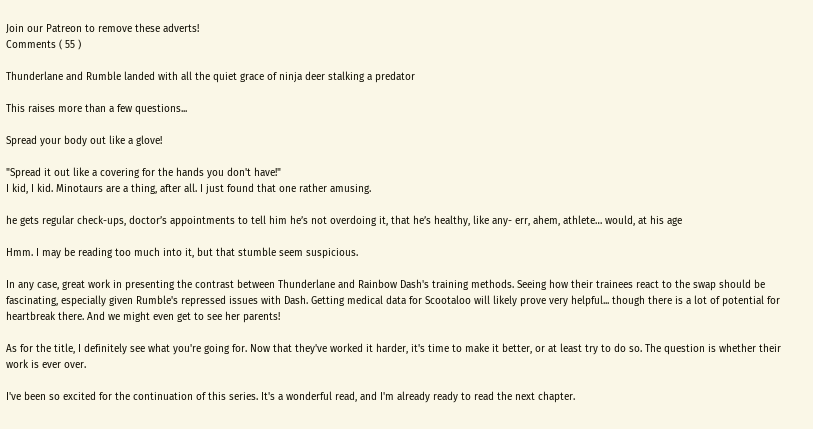Join our Patreon to remove these adverts!
Comments ( 55 )

Thunderlane and Rumble landed with all the quiet grace of ninja deer stalking a predator

This raises more than a few questions...

Spread your body out like a glove!

"Spread it out like a covering for the hands you don't have!"
I kid, I kid. Minotaurs are a thing, after all. I just found that one rather amusing.

he gets regular check-ups, doctor’s appointments to tell him he’s not overdoing it, that he’s healthy, like any- err, ahem, athlete… would, at his age

Hmm. I may be reading too much into it, but that stumble seem suspicious.

In any case, great work in presenting the contrast between Thunderlane and Rainbow Dash's training methods. Seeing how their trainees react to the swap should be fascinating, especially given Rumble's repressed issues with Dash. Getting medical data for Scootaloo will likely prove very helpful... though there is a lot of potential for heartbreak there. And we might even get to see her parents!

As for the title, I definitely see what you're going for. Now that they've worked it harder, it's time to make it better, or at least try to do so. The question is whether their work is ever over.

I've been so excited for the continuation of this series. It's a wonderful read, and I'm already ready to read the next chapter.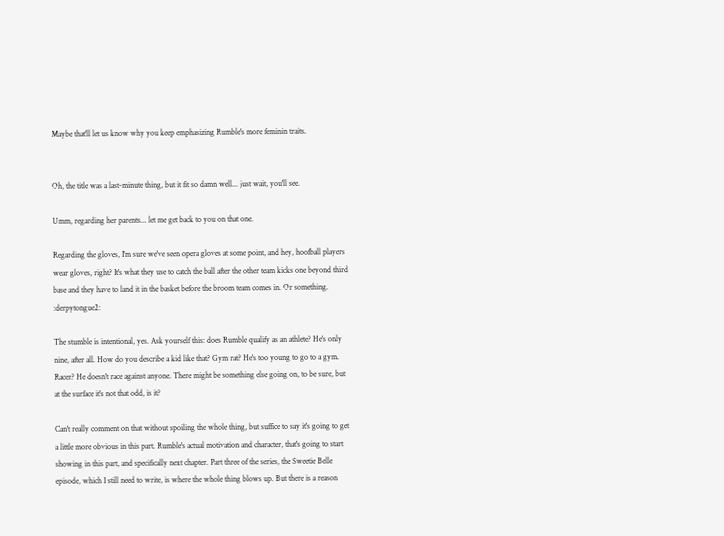Maybe that'll let us know why you keep emphasizing Rumble's more feminin traits.


Oh, the title was a last-minute thing, but it fit so damn well... just wait, you'll see.

Umm, regarding her parents... let me get back to you on that one.

Regarding the gloves, I'm sure we've seen opera gloves at some point, and hey, hoofball players wear gloves, right? It's what they use to catch the ball after the other team kicks one beyond third base and they have to land it in the basket before the broom team comes in. Or something. :derpytongue2:

The stumble is intentional, yes. Ask yourself this: does Rumble qualify as an athlete? He's only nine, after all. How do you describe a kid like that? Gym rat? He's too young to go to a gym. Racer? He doesn't race against anyone. There might be something else going on, to be sure, but at the surface it's not that odd, is it?

Can't really comment on that without spoiling the whole thing, but suffice to say it's going to get a little more obvious in this part. Rumble's actual motivation and character, that's going to start showing in this part, and specifically next chapter. Part three of the series, the Sweetie Belle episode, which I still need to write, is where the whole thing blows up. But there is a reason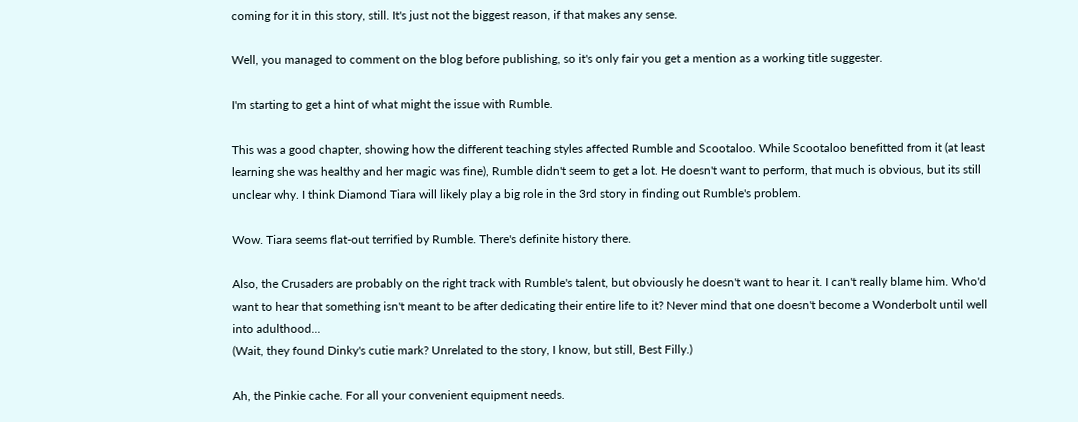coming for it in this story, still. It's just not the biggest reason, if that makes any sense.

Well, you managed to comment on the blog before publishing, so it's only fair you get a mention as a working title suggester.

I'm starting to get a hint of what might the issue with Rumble.

This was a good chapter, showing how the different teaching styles affected Rumble and Scootaloo. While Scootaloo benefitted from it (at least learning she was healthy and her magic was fine), Rumble didn't seem to get a lot. He doesn't want to perform, that much is obvious, but its still unclear why. I think Diamond Tiara will likely play a big role in the 3rd story in finding out Rumble's problem.

Wow. Tiara seems flat-out terrified by Rumble. There's definite history there.

Also, the Crusaders are probably on the right track with Rumble's talent, but obviously he doesn't want to hear it. I can't really blame him. Who'd want to hear that something isn't meant to be after dedicating their entire life to it? Never mind that one doesn't become a Wonderbolt until well into adulthood...
(Wait, they found Dinky's cutie mark? Unrelated to the story, I know, but still, Best Filly.)

Ah, the Pinkie cache. For all your convenient equipment needs.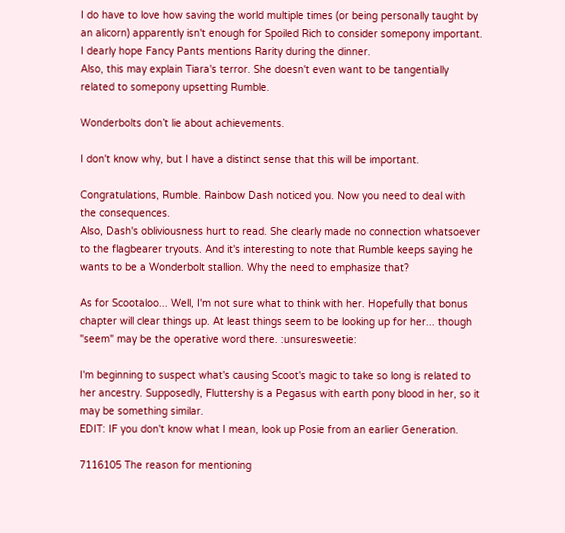I do have to love how saving the world multiple times (or being personally taught by an alicorn) apparently isn't enough for Spoiled Rich to consider somepony important. I dearly hope Fancy Pants mentions Rarity during the dinner.
Also, this may explain Tiara's terror. She doesn't even want to be tangentially related to somepony upsetting Rumble.

Wonderbolts don’t lie about achievements.

I don't know why, but I have a distinct sense that this will be important.

Congratulations, Rumble. Rainbow Dash noticed you. Now you need to deal with the consequences.
Also, Dash's obliviousness hurt to read. She clearly made no connection whatsoever to the flagbearer tryouts. And it's interesting to note that Rumble keeps saying he wants to be a Wonderbolt stallion. Why the need to emphasize that?

As for Scootaloo... Well, I'm not sure what to think with her. Hopefully that bonus chapter will clear things up. At least things seem to be looking up for her... though "seem" may be the operative word there. :unsuresweetie:

I'm beginning to suspect what's causing Scoot's magic to take so long is related to her ancestry. Supposedly, Fluttershy is a Pegasus with earth pony blood in her, so it may be something similar.
EDIT: IF you don't know what I mean, look up Posie from an earlier Generation.

7116105 The reason for mentioning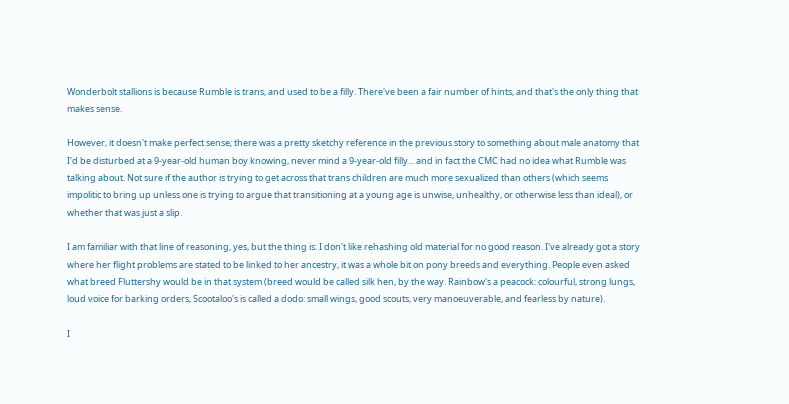Wonderbolt stallions is because Rumble is trans, and used to be a filly. There've been a fair number of hints, and that's the only thing that makes sense.

However, it doesn't make perfect sense; there was a pretty sketchy reference in the previous story to something about male anatomy that I'd be disturbed at a 9-year-old human boy knowing, never mind a 9-year-old filly... and in fact the CMC had no idea what Rumble was talking about. Not sure if the author is trying to get across that trans children are much more sexualized than others (which seems impolitic to bring up unless one is trying to argue that transitioning at a young age is unwise, unhealthy, or otherwise less than ideal), or whether that was just a slip.

I am familiar with that line of reasoning, yes, but the thing is: I don't like rehashing old material for no good reason. I've already got a story where her flight problems are stated to be linked to her ancestry, it was a whole bit on pony breeds and everything. People even asked what breed Fluttershy would be in that system (breed would be called silk hen, by the way. Rainbow's a peacock: colourful, strong lungs, loud voice for barking orders, Scootaloo's is called a dodo: small wings, good scouts, very manoeuverable, and fearless by nature).

I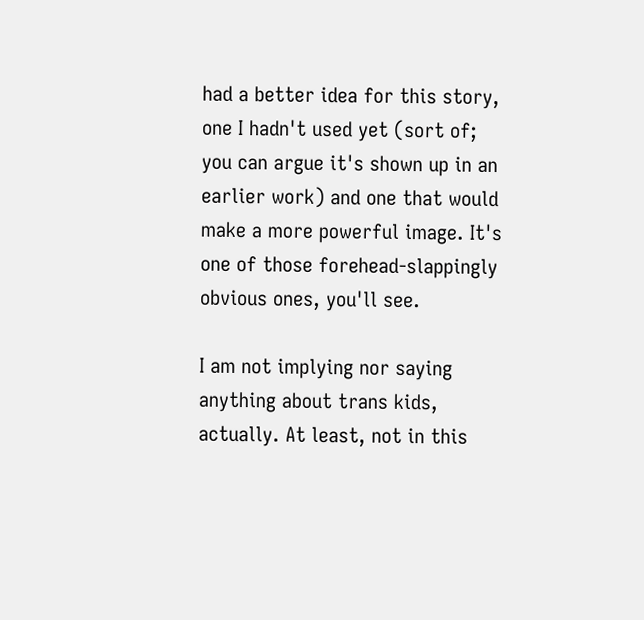had a better idea for this story, one I hadn't used yet (sort of; you can argue it's shown up in an earlier work) and one that would make a more powerful image. It's one of those forehead-slappingly obvious ones, you'll see.

I am not implying nor saying anything about trans kids, actually. At least, not in this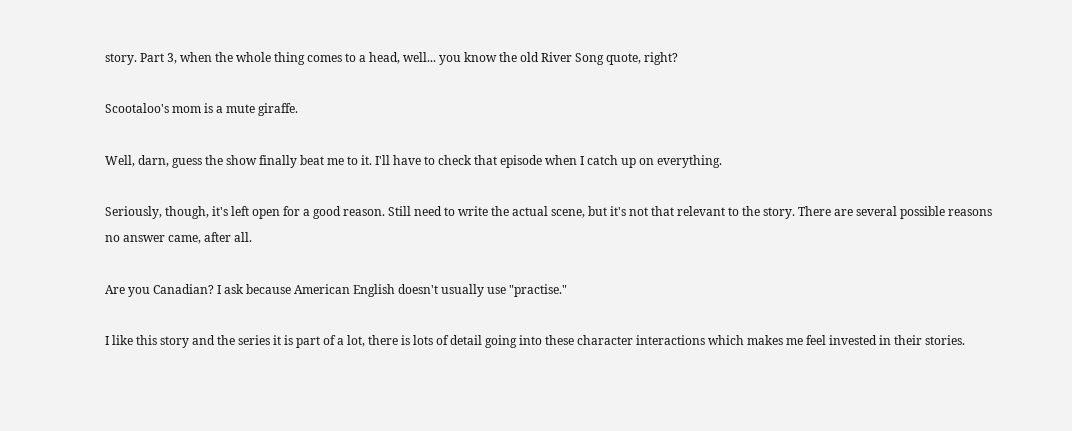story. Part 3, when the whole thing comes to a head, well... you know the old River Song quote, right?

Scootaloo's mom is a mute giraffe.

Well, darn, guess the show finally beat me to it. I'll have to check that episode when I catch up on everything.

Seriously, though, it's left open for a good reason. Still need to write the actual scene, but it's not that relevant to the story. There are several possible reasons no answer came, after all.

Are you Canadian? I ask because American English doesn't usually use "practise."

I like this story and the series it is part of a lot, there is lots of detail going into these character interactions which makes me feel invested in their stories.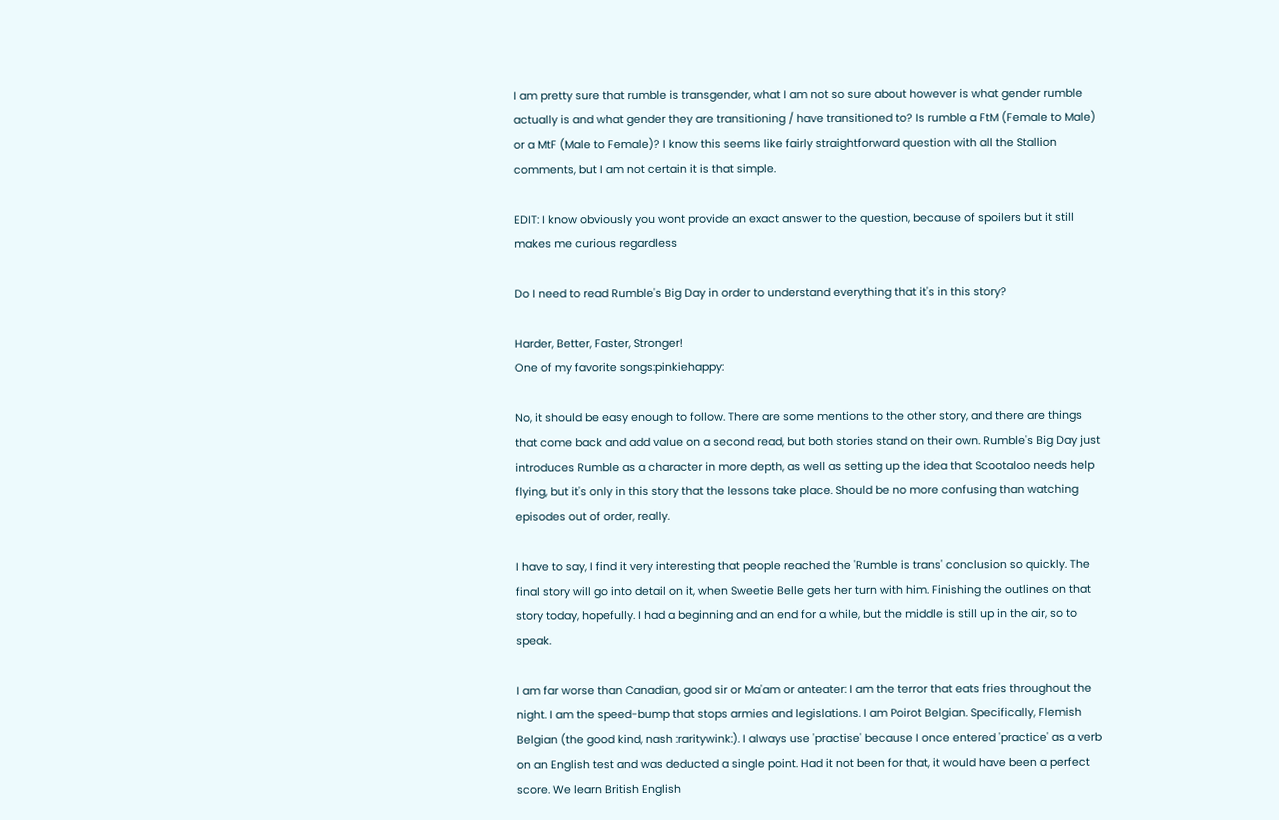I am pretty sure that rumble is transgender, what I am not so sure about however is what gender rumble actually is and what gender they are transitioning / have transitioned to? Is rumble a FtM (Female to Male) or a MtF (Male to Female)? I know this seems like fairly straightforward question with all the Stallion comments, but I am not certain it is that simple.

EDIT: I know obviously you wont provide an exact answer to the question, because of spoilers but it still makes me curious regardless

Do I need to read Rumble's Big Day in order to understand everything that it's in this story?

Harder, Better, Faster, Stronger!
One of my favorite songs:pinkiehappy:

No, it should be easy enough to follow. There are some mentions to the other story, and there are things that come back and add value on a second read, but both stories stand on their own. Rumble's Big Day just introduces Rumble as a character in more depth, as well as setting up the idea that Scootaloo needs help flying, but it's only in this story that the lessons take place. Should be no more confusing than watching episodes out of order, really.

I have to say, I find it very interesting that people reached the 'Rumble is trans' conclusion so quickly. The final story will go into detail on it, when Sweetie Belle gets her turn with him. Finishing the outlines on that story today, hopefully. I had a beginning and an end for a while, but the middle is still up in the air, so to speak.

I am far worse than Canadian, good sir or Ma'am or anteater: I am the terror that eats fries throughout the night. I am the speed-bump that stops armies and legislations. I am Poirot Belgian. Specifically, Flemish Belgian (the good kind, nash :raritywink:). I always use 'practise' because I once entered 'practice' as a verb on an English test and was deducted a single point. Had it not been for that, it would have been a perfect score. We learn British English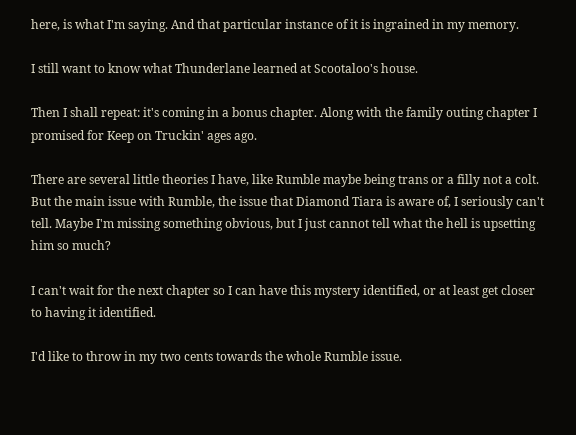here, is what I'm saying. And that particular instance of it is ingrained in my memory.

I still want to know what Thunderlane learned at Scootaloo's house.

Then I shall repeat: it's coming in a bonus chapter. Along with the family outing chapter I promised for Keep on Truckin' ages ago.

There are several little theories I have, like Rumble maybe being trans or a filly not a colt. But the main issue with Rumble, the issue that Diamond Tiara is aware of, I seriously can't tell. Maybe I'm missing something obvious, but I just cannot tell what the hell is upsetting him so much?

I can't wait for the next chapter so I can have this mystery identified, or at least get closer to having it identified.

I'd like to throw in my two cents towards the whole Rumble issue.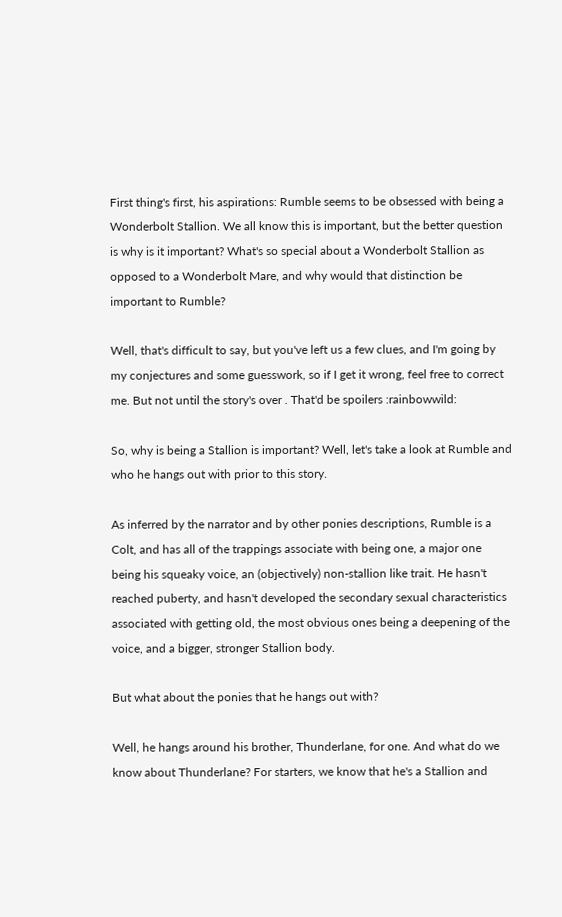First thing's first, his aspirations: Rumble seems to be obsessed with being a Wonderbolt Stallion. We all know this is important, but the better question is why is it important? What's so special about a Wonderbolt Stallion as opposed to a Wonderbolt Mare, and why would that distinction be important to Rumble?

Well, that's difficult to say, but you've left us a few clues, and I'm going by my conjectures and some guesswork, so if I get it wrong, feel free to correct me. But not until the story's over . That'd be spoilers :rainbowwild:

So, why is being a Stallion is important? Well, let's take a look at Rumble and who he hangs out with prior to this story.

As inferred by the narrator and by other ponies descriptions, Rumble is a Colt, and has all of the trappings associate with being one, a major one being his squeaky voice, an (objectively) non-stallion like trait. He hasn't reached puberty, and hasn't developed the secondary sexual characteristics associated with getting old, the most obvious ones being a deepening of the voice, and a bigger, stronger Stallion body.

But what about the ponies that he hangs out with?

Well, he hangs around his brother, Thunderlane, for one. And what do we know about Thunderlane? For starters, we know that he's a Stallion and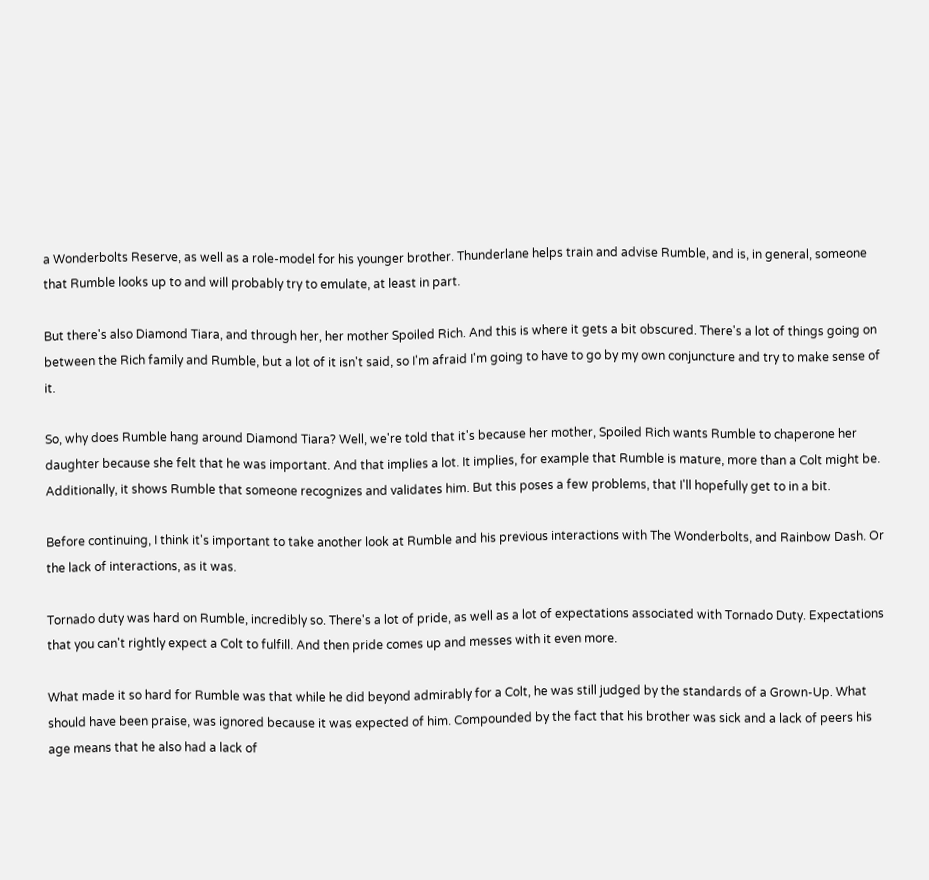a Wonderbolts Reserve, as well as a role-model for his younger brother. Thunderlane helps train and advise Rumble, and is, in general, someone that Rumble looks up to and will probably try to emulate, at least in part.

But there's also Diamond Tiara, and through her, her mother Spoiled Rich. And this is where it gets a bit obscured. There's a lot of things going on between the Rich family and Rumble, but a lot of it isn't said, so I'm afraid I'm going to have to go by my own conjuncture and try to make sense of it.

So, why does Rumble hang around Diamond Tiara? Well, we're told that it's because her mother, Spoiled Rich wants Rumble to chaperone her daughter because she felt that he was important. And that implies a lot. It implies, for example that Rumble is mature, more than a Colt might be. Additionally, it shows Rumble that someone recognizes and validates him. But this poses a few problems, that I'll hopefully get to in a bit.

Before continuing, I think it's important to take another look at Rumble and his previous interactions with The Wonderbolts, and Rainbow Dash. Or the lack of interactions, as it was.

Tornado duty was hard on Rumble, incredibly so. There's a lot of pride, as well as a lot of expectations associated with Tornado Duty. Expectations that you can't rightly expect a Colt to fulfill. And then pride comes up and messes with it even more.

What made it so hard for Rumble was that while he did beyond admirably for a Colt, he was still judged by the standards of a Grown-Up. What should have been praise, was ignored because it was expected of him. Compounded by the fact that his brother was sick and a lack of peers his age means that he also had a lack of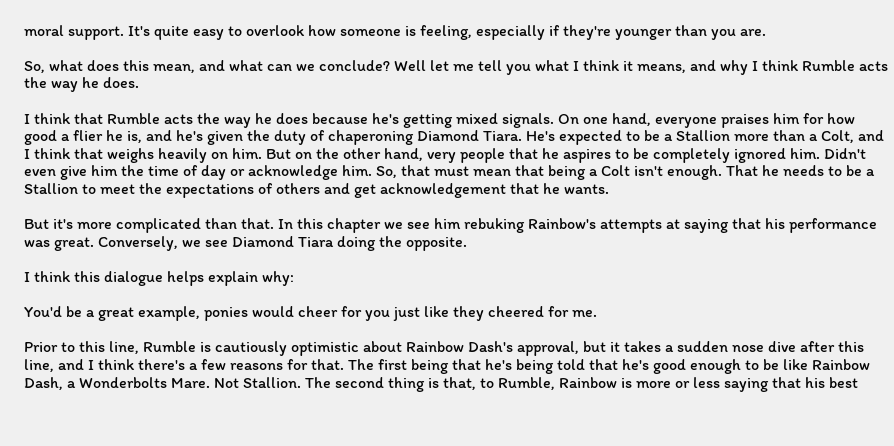moral support. It's quite easy to overlook how someone is feeling, especially if they're younger than you are.

So, what does this mean, and what can we conclude? Well let me tell you what I think it means, and why I think Rumble acts the way he does.

I think that Rumble acts the way he does because he's getting mixed signals. On one hand, everyone praises him for how good a flier he is, and he's given the duty of chaperoning Diamond Tiara. He's expected to be a Stallion more than a Colt, and I think that weighs heavily on him. But on the other hand, very people that he aspires to be completely ignored him. Didn't even give him the time of day or acknowledge him. So, that must mean that being a Colt isn't enough. That he needs to be a Stallion to meet the expectations of others and get acknowledgement that he wants.

But it's more complicated than that. In this chapter we see him rebuking Rainbow's attempts at saying that his performance was great. Conversely, we see Diamond Tiara doing the opposite.

I think this dialogue helps explain why:

You'd be a great example, ponies would cheer for you just like they cheered for me.

Prior to this line, Rumble is cautiously optimistic about Rainbow Dash's approval, but it takes a sudden nose dive after this line, and I think there's a few reasons for that. The first being that he's being told that he's good enough to be like Rainbow Dash, a Wonderbolts Mare. Not Stallion. The second thing is that, to Rumble, Rainbow is more or less saying that his best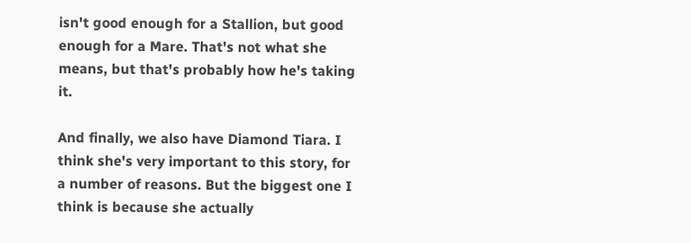isn't good enough for a Stallion, but good enough for a Mare. That's not what she means, but that's probably how he's taking it.

And finally, we also have Diamond Tiara. I think she's very important to this story, for a number of reasons. But the biggest one I think is because she actually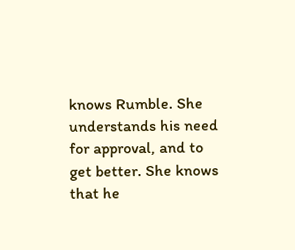knows Rumble. She understands his need for approval, and to get better. She knows that he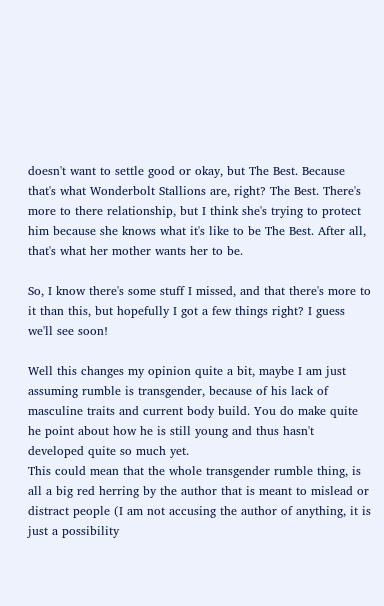doesn't want to settle good or okay, but The Best. Because that's what Wonderbolt Stallions are, right? The Best. There's more to there relationship, but I think she's trying to protect him because she knows what it's like to be The Best. After all, that's what her mother wants her to be.

So, I know there's some stuff I missed, and that there's more to it than this, but hopefully I got a few things right? I guess we'll see soon!

Well this changes my opinion quite a bit, maybe I am just assuming rumble is transgender, because of his lack of masculine traits and current body build. You do make quite he point about how he is still young and thus hasn't developed quite so much yet.
This could mean that the whole transgender rumble thing, is all a big red herring by the author that is meant to mislead or distract people (I am not accusing the author of anything, it is just a possibility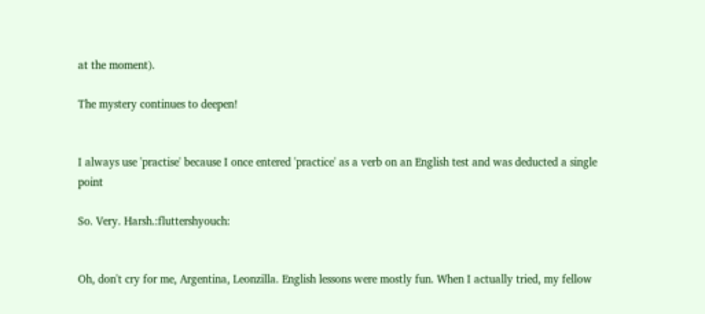at the moment).

The mystery continues to deepen!


I always use 'practise' because I once entered 'practice' as a verb on an English test and was deducted a single point

So. Very. Harsh.:fluttershyouch:


Oh, don't cry for me, Argentina, Leonzilla. English lessons were mostly fun. When I actually tried, my fellow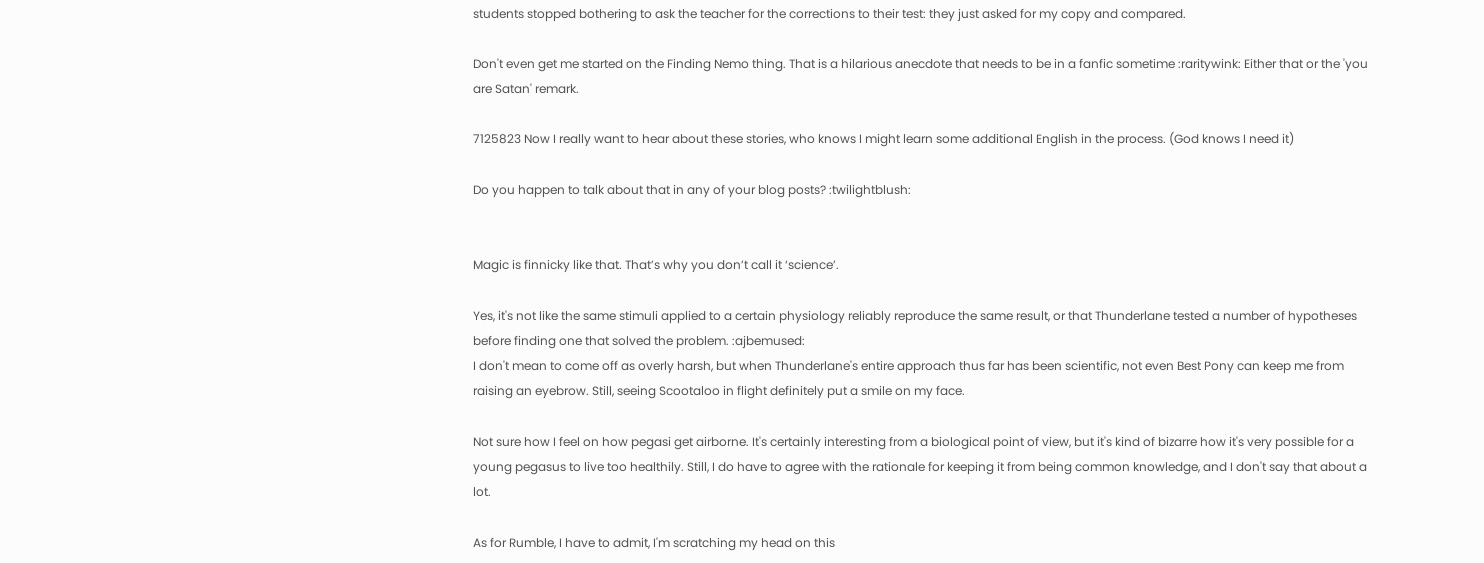students stopped bothering to ask the teacher for the corrections to their test: they just asked for my copy and compared.

Don't even get me started on the Finding Nemo thing. That is a hilarious anecdote that needs to be in a fanfic sometime :raritywink: Either that or the 'you are Satan' remark.

7125823 Now I really want to hear about these stories, who knows I might learn some additional English in the process. (God knows I need it)

Do you happen to talk about that in any of your blog posts? :twilightblush:


Magic is finnicky like that. That’s why you don’t call it ‘science’.

Yes, it's not like the same stimuli applied to a certain physiology reliably reproduce the same result, or that Thunderlane tested a number of hypotheses before finding one that solved the problem. :ajbemused:
I don't mean to come off as overly harsh, but when Thunderlane's entire approach thus far has been scientific, not even Best Pony can keep me from raising an eyebrow. Still, seeing Scootaloo in flight definitely put a smile on my face.

Not sure how I feel on how pegasi get airborne. It's certainly interesting from a biological point of view, but it's kind of bizarre how it's very possible for a young pegasus to live too healthily. Still, I do have to agree with the rationale for keeping it from being common knowledge, and I don't say that about a lot.

As for Rumble, I have to admit, I'm scratching my head on this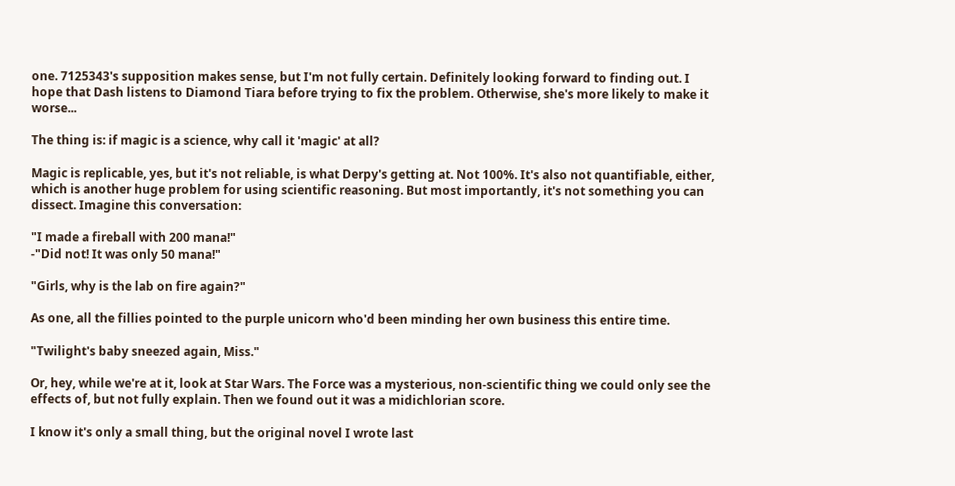one. 7125343's supposition makes sense, but I'm not fully certain. Definitely looking forward to finding out. I hope that Dash listens to Diamond Tiara before trying to fix the problem. Otherwise, she's more likely to make it worse...

The thing is: if magic is a science, why call it 'magic' at all?

Magic is replicable, yes, but it's not reliable, is what Derpy's getting at. Not 100%. It's also not quantifiable, either, which is another huge problem for using scientific reasoning. But most importantly, it's not something you can dissect. Imagine this conversation:

"I made a fireball with 200 mana!"
-"Did not! It was only 50 mana!"

"Girls, why is the lab on fire again?"

As one, all the fillies pointed to the purple unicorn who'd been minding her own business this entire time.

"Twilight's baby sneezed again, Miss."

Or, hey, while we're at it, look at Star Wars. The Force was a mysterious, non-scientific thing we could only see the effects of, but not fully explain. Then we found out it was a midichlorian score.

I know it's only a small thing, but the original novel I wrote last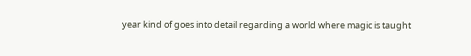year kind of goes into detail regarding a world where magic is taught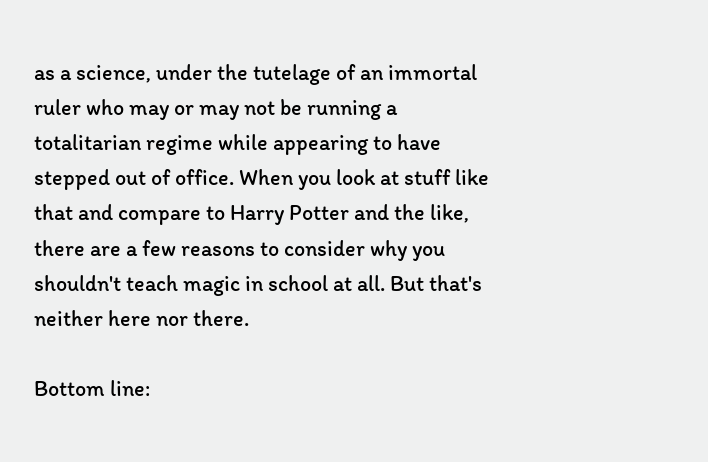as a science, under the tutelage of an immortal ruler who may or may not be running a totalitarian regime while appearing to have stepped out of office. When you look at stuff like that and compare to Harry Potter and the like, there are a few reasons to consider why you shouldn't teach magic in school at all. But that's neither here nor there.

Bottom line: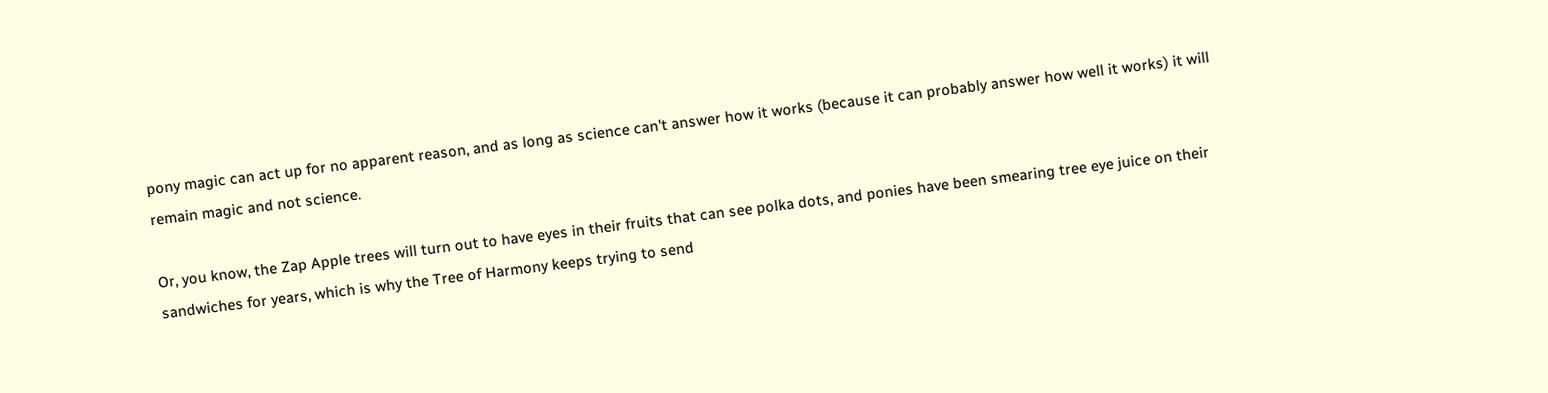pony magic can act up for no apparent reason, and as long as science can't answer how it works (because it can probably answer how well it works) it will remain magic and not science.

Or, you know, the Zap Apple trees will turn out to have eyes in their fruits that can see polka dots, and ponies have been smearing tree eye juice on their sandwiches for years, which is why the Tree of Harmony keeps trying to send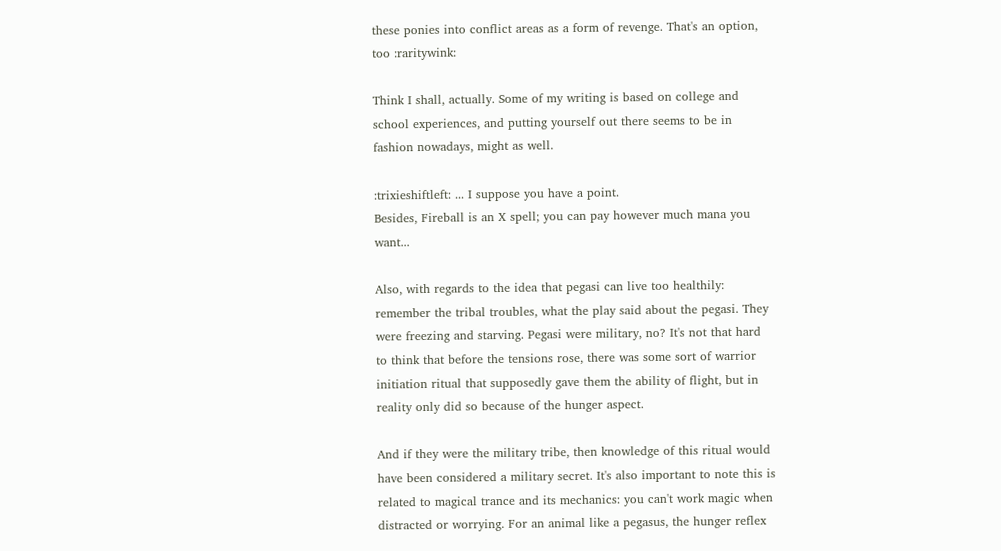these ponies into conflict areas as a form of revenge. That's an option, too :raritywink:

Think I shall, actually. Some of my writing is based on college and school experiences, and putting yourself out there seems to be in fashion nowadays, might as well.

:trixieshiftleft: ... I suppose you have a point.
Besides, Fireball is an X spell; you can pay however much mana you want...

Also, with regards to the idea that pegasi can live too healthily: remember the tribal troubles, what the play said about the pegasi. They were freezing and starving. Pegasi were military, no? It's not that hard to think that before the tensions rose, there was some sort of warrior initiation ritual that supposedly gave them the ability of flight, but in reality only did so because of the hunger aspect.

And if they were the military tribe, then knowledge of this ritual would have been considered a military secret. It's also important to note this is related to magical trance and its mechanics: you can't work magic when distracted or worrying. For an animal like a pegasus, the hunger reflex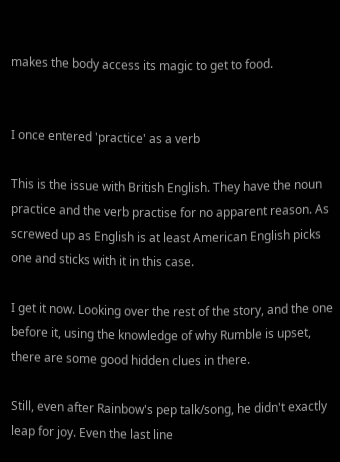makes the body access its magic to get to food.


I once entered 'practice' as a verb

This is the issue with British English. They have the noun practice and the verb practise for no apparent reason. As screwed up as English is at least American English picks one and sticks with it in this case.

I get it now. Looking over the rest of the story, and the one before it, using the knowledge of why Rumble is upset, there are some good hidden clues in there.

Still, even after Rainbow's pep talk/song, he didn't exactly leap for joy. Even the last line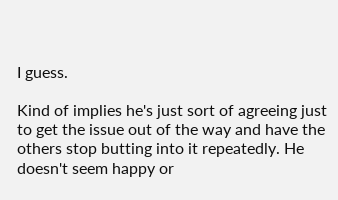I guess.

Kind of implies he's just sort of agreeing just to get the issue out of the way and have the others stop butting into it repeatedly. He doesn't seem happy or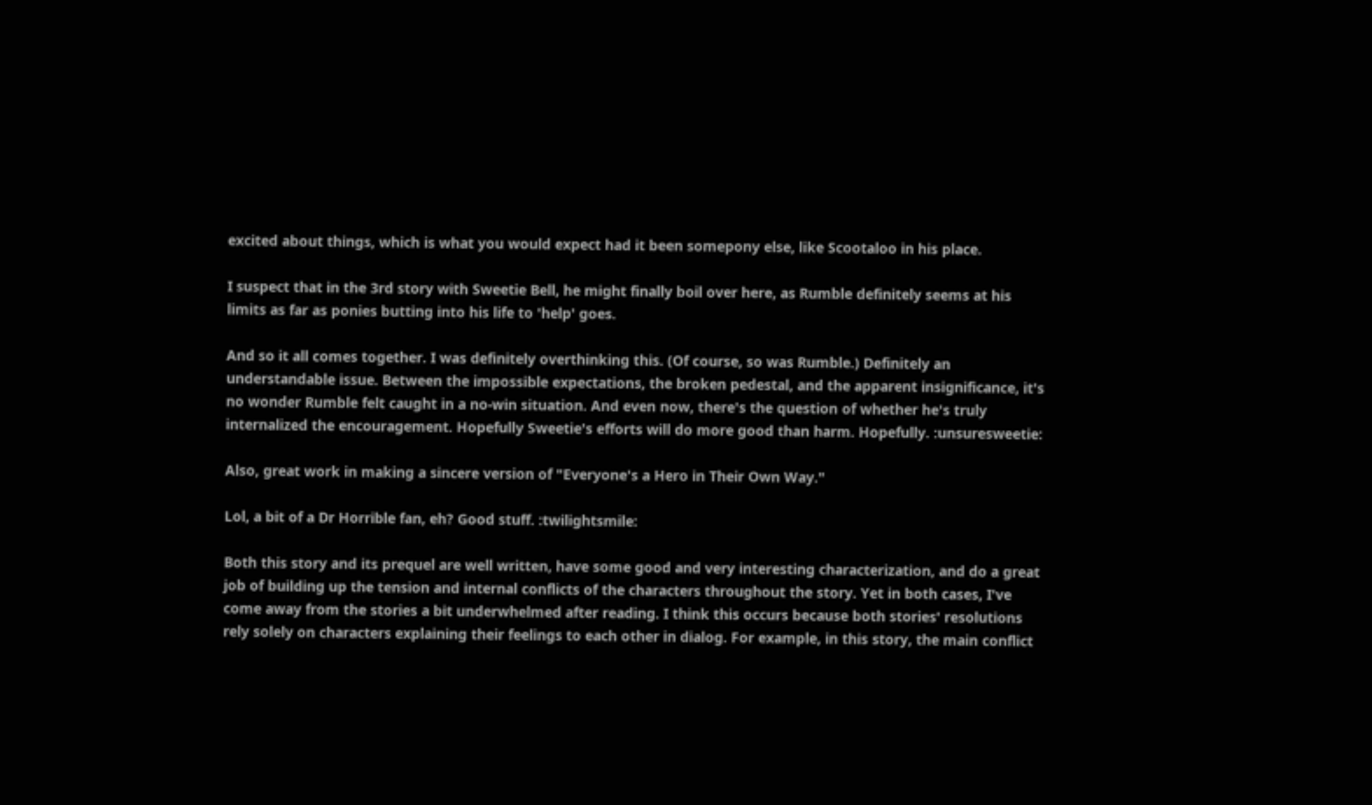excited about things, which is what you would expect had it been somepony else, like Scootaloo in his place.

I suspect that in the 3rd story with Sweetie Bell, he might finally boil over here, as Rumble definitely seems at his limits as far as ponies butting into his life to 'help' goes.

And so it all comes together. I was definitely overthinking this. (Of course, so was Rumble.) Definitely an understandable issue. Between the impossible expectations, the broken pedestal, and the apparent insignificance, it's no wonder Rumble felt caught in a no-win situation. And even now, there's the question of whether he's truly internalized the encouragement. Hopefully Sweetie's efforts will do more good than harm. Hopefully. :unsuresweetie:

Also, great work in making a sincere version of "Everyone's a Hero in Their Own Way."

Lol, a bit of a Dr Horrible fan, eh? Good stuff. :twilightsmile:

Both this story and its prequel are well written, have some good and very interesting characterization, and do a great job of building up the tension and internal conflicts of the characters throughout the story. Yet in both cases, I've come away from the stories a bit underwhelmed after reading. I think this occurs because both stories' resolutions rely solely on characters explaining their feelings to each other in dialog. For example, in this story, the main conflict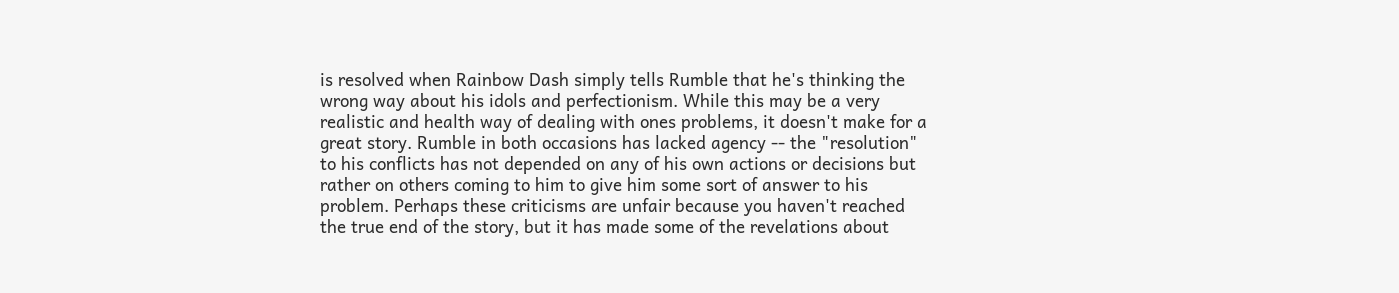is resolved when Rainbow Dash simply tells Rumble that he's thinking the wrong way about his idols and perfectionism. While this may be a very realistic and health way of dealing with ones problems, it doesn't make for a great story. Rumble in both occasions has lacked agency -- the "resolution" to his conflicts has not depended on any of his own actions or decisions but rather on others coming to him to give him some sort of answer to his problem. Perhaps these criticisms are unfair because you haven't reached the true end of the story, but it has made some of the revelations about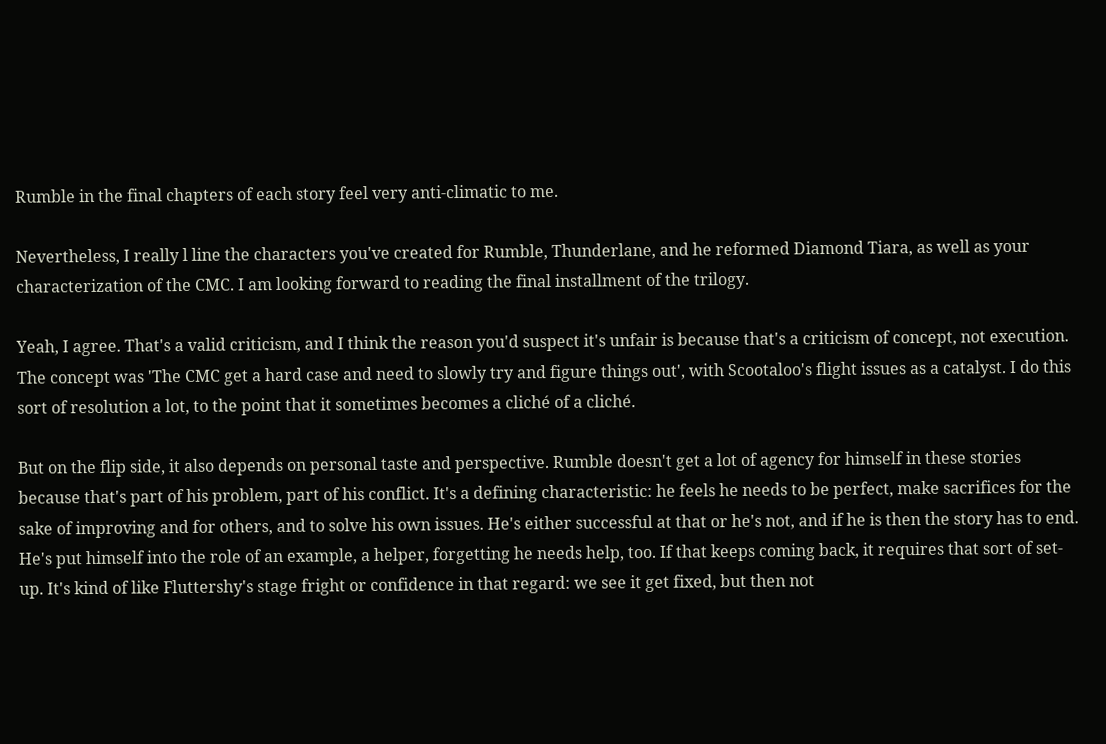Rumble in the final chapters of each story feel very anti-climatic to me.

Nevertheless, I really l line the characters you've created for Rumble, Thunderlane, and he reformed Diamond Tiara, as well as your characterization of the CMC. I am looking forward to reading the final installment of the trilogy.

Yeah, I agree. That's a valid criticism, and I think the reason you'd suspect it's unfair is because that's a criticism of concept, not execution. The concept was 'The CMC get a hard case and need to slowly try and figure things out', with Scootaloo's flight issues as a catalyst. I do this sort of resolution a lot, to the point that it sometimes becomes a cliché of a cliché.

But on the flip side, it also depends on personal taste and perspective. Rumble doesn't get a lot of agency for himself in these stories because that's part of his problem, part of his conflict. It's a defining characteristic: he feels he needs to be perfect, make sacrifices for the sake of improving and for others, and to solve his own issues. He's either successful at that or he's not, and if he is then the story has to end. He's put himself into the role of an example, a helper, forgetting he needs help, too. If that keeps coming back, it requires that sort of set-up. It's kind of like Fluttershy's stage fright or confidence in that regard: we see it get fixed, but then not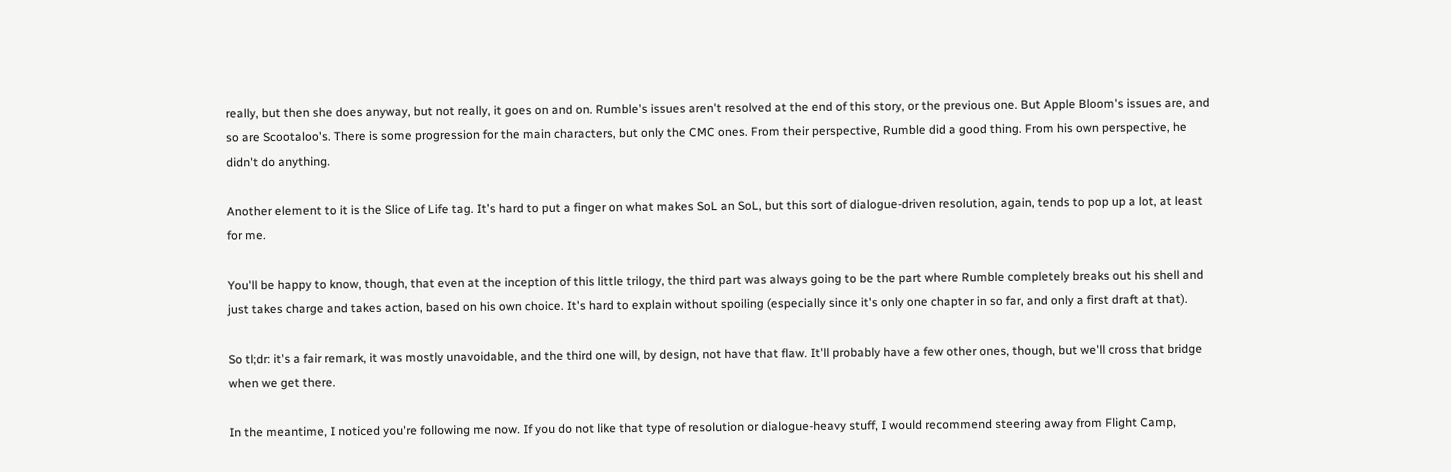really, but then she does anyway, but not really, it goes on and on. Rumble's issues aren't resolved at the end of this story, or the previous one. But Apple Bloom's issues are, and so are Scootaloo's. There is some progression for the main characters, but only the CMC ones. From their perspective, Rumble did a good thing. From his own perspective, he didn't do anything.

Another element to it is the Slice of Life tag. It's hard to put a finger on what makes SoL an SoL, but this sort of dialogue-driven resolution, again, tends to pop up a lot, at least for me.

You'll be happy to know, though, that even at the inception of this little trilogy, the third part was always going to be the part where Rumble completely breaks out his shell and just takes charge and takes action, based on his own choice. It's hard to explain without spoiling (especially since it's only one chapter in so far, and only a first draft at that).

So tl;dr: it's a fair remark, it was mostly unavoidable, and the third one will, by design, not have that flaw. It'll probably have a few other ones, though, but we'll cross that bridge when we get there.

In the meantime, I noticed you're following me now. If you do not like that type of resolution or dialogue-heavy stuff, I would recommend steering away from Flight Camp,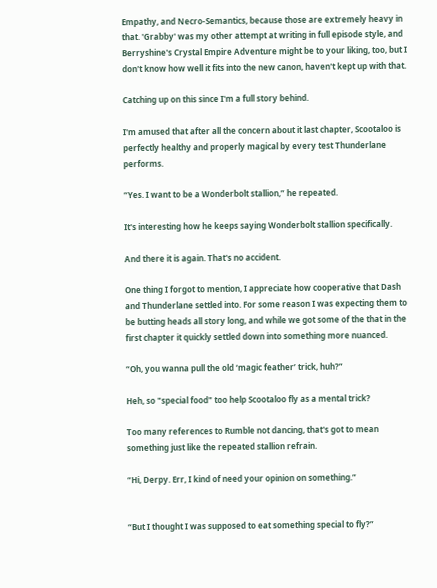Empathy, and Necro-Semantics, because those are extremely heavy in that. 'Grabby' was my other attempt at writing in full episode style, and Berryshine's Crystal Empire Adventure might be to your liking, too, but I don't know how well it fits into the new canon, haven't kept up with that.

Catching up on this since I'm a full story behind.

I'm amused that after all the concern about it last chapter, Scootaloo is perfectly healthy and properly magical by every test Thunderlane performs.

“Yes. I want to be a Wonderbolt stallion,” he repeated.

It's interesting how he keeps saying Wonderbolt stallion specifically.

And there it is again. That's no accident.

One thing I forgot to mention, I appreciate how cooperative that Dash and Thunderlane settled into. For some reason I was expecting them to be butting heads all story long, and while we got some of the that in the first chapter it quickly settled down into something more nuanced.

“Oh, you wanna pull the old ‘magic feather’ trick, huh?”

Heh, so "special food" too help Scootaloo fly as a mental trick?

Too many references to Rumble not dancing, that's got to mean something just like the repeated stallion refrain.

“Hi, Derpy. Err, I kind of need your opinion on something.”


“But I thought I was supposed to eat something special to fly?”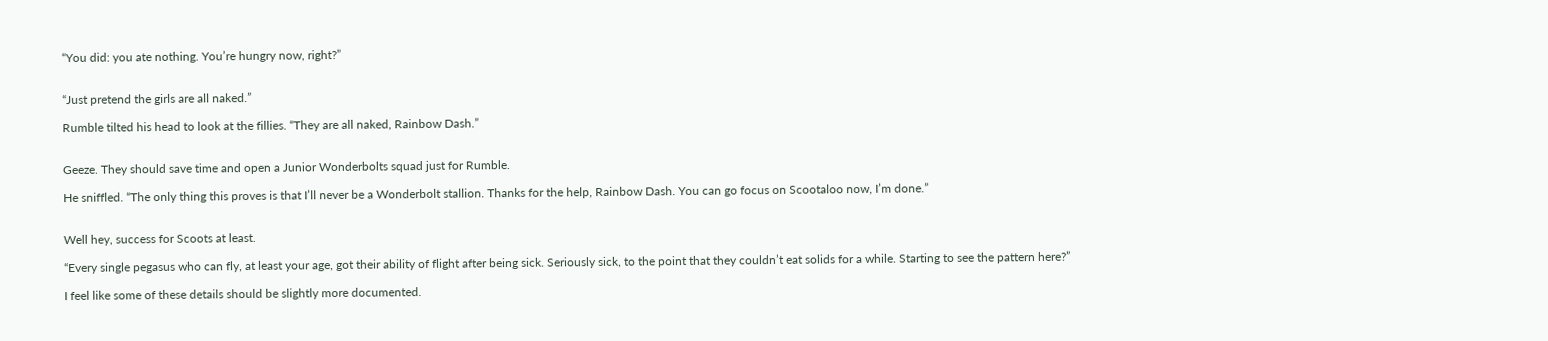“You did: you ate nothing. You’re hungry now, right?”


“Just pretend the girls are all naked.”

Rumble tilted his head to look at the fillies. “They are all naked, Rainbow Dash.”


Geeze. They should save time and open a Junior Wonderbolts squad just for Rumble.

He sniffled. “The only thing this proves is that I’ll never be a Wonderbolt stallion. Thanks for the help, Rainbow Dash. You can go focus on Scootaloo now, I’m done.”


Well hey, success for Scoots at least.

“Every single pegasus who can fly, at least your age, got their ability of flight after being sick. Seriously sick, to the point that they couldn’t eat solids for a while. Starting to see the pattern here?”

I feel like some of these details should be slightly more documented.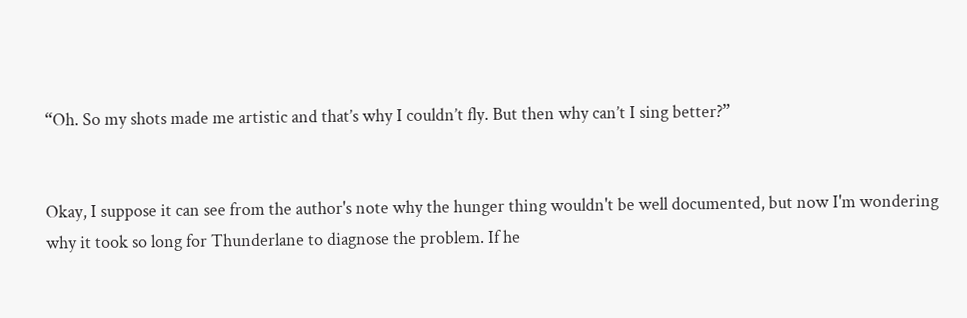“Oh. So my shots made me artistic and that’s why I couldn’t fly. But then why can’t I sing better?”


Okay, I suppose it can see from the author's note why the hunger thing wouldn't be well documented, but now I'm wondering why it took so long for Thunderlane to diagnose the problem. If he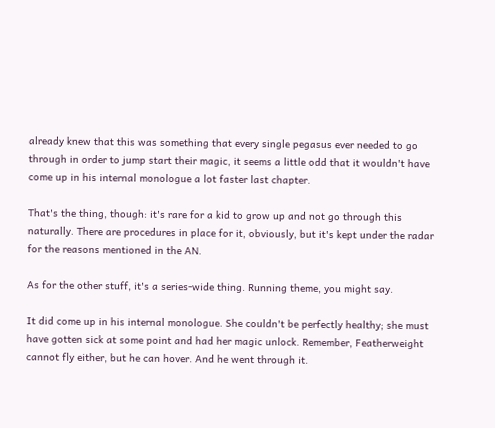already knew that this was something that every single pegasus ever needed to go through in order to jump start their magic, it seems a little odd that it wouldn't have come up in his internal monologue a lot faster last chapter.

That's the thing, though: it's rare for a kid to grow up and not go through this naturally. There are procedures in place for it, obviously, but it's kept under the radar for the reasons mentioned in the AN.

As for the other stuff, it's a series-wide thing. Running theme, you might say.

It did come up in his internal monologue. She couldn't be perfectly healthy; she must have gotten sick at some point and had her magic unlock. Remember, Featherweight cannot fly either, but he can hover. And he went through it.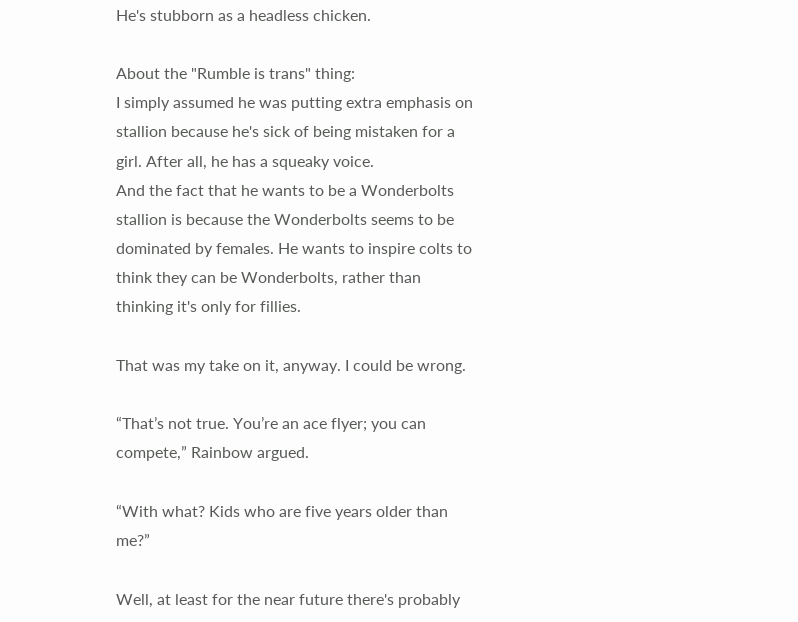He's stubborn as a headless chicken.

About the "Rumble is trans" thing:
I simply assumed he was putting extra emphasis on stallion because he's sick of being mistaken for a girl. After all, he has a squeaky voice.
And the fact that he wants to be a Wonderbolts stallion is because the Wonderbolts seems to be dominated by females. He wants to inspire colts to think they can be Wonderbolts, rather than thinking it's only for fillies.

That was my take on it, anyway. I could be wrong.

“That’s not true. You’re an ace flyer; you can compete,” Rainbow argued.

“With what? Kids who are five years older than me?”

Well, at least for the near future there's probably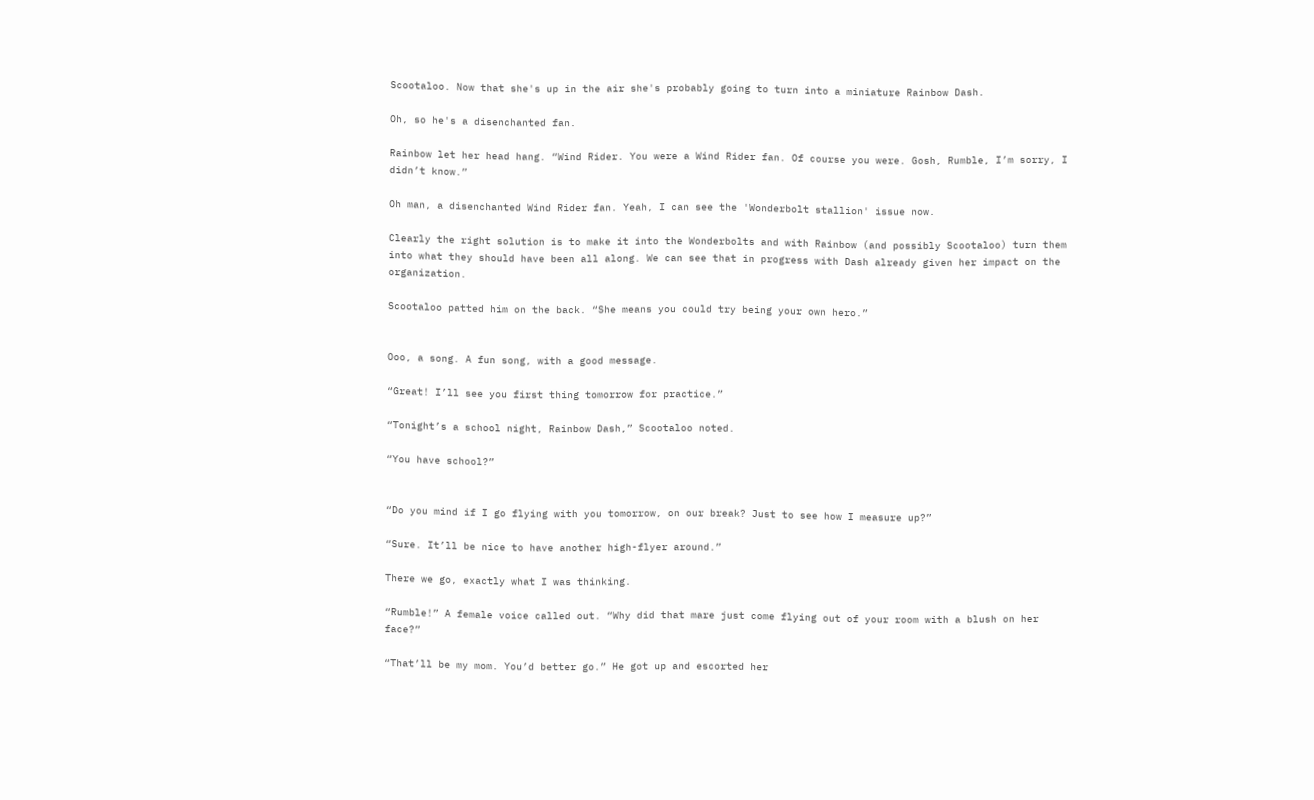Scootaloo. Now that she's up in the air she's probably going to turn into a miniature Rainbow Dash.

Oh, so he's a disenchanted fan.

Rainbow let her head hang. “Wind Rider. You were a Wind Rider fan. Of course you were. Gosh, Rumble, I’m sorry, I didn’t know.”

Oh man, a disenchanted Wind Rider fan. Yeah, I can see the 'Wonderbolt stallion' issue now.

Clearly the right solution is to make it into the Wonderbolts and with Rainbow (and possibly Scootaloo) turn them into what they should have been all along. We can see that in progress with Dash already given her impact on the organization.

Scootaloo patted him on the back. “She means you could try being your own hero.”


Ooo, a song. A fun song, with a good message.

“Great! I’ll see you first thing tomorrow for practice.”

“Tonight’s a school night, Rainbow Dash,” Scootaloo noted.

“You have school?”


“Do you mind if I go flying with you tomorrow, on our break? Just to see how I measure up?”

“Sure. It’ll be nice to have another high-flyer around.”

There we go, exactly what I was thinking.

“Rumble!” A female voice called out. “Why did that mare just come flying out of your room with a blush on her face?”

“That’ll be my mom. You’d better go.” He got up and escorted her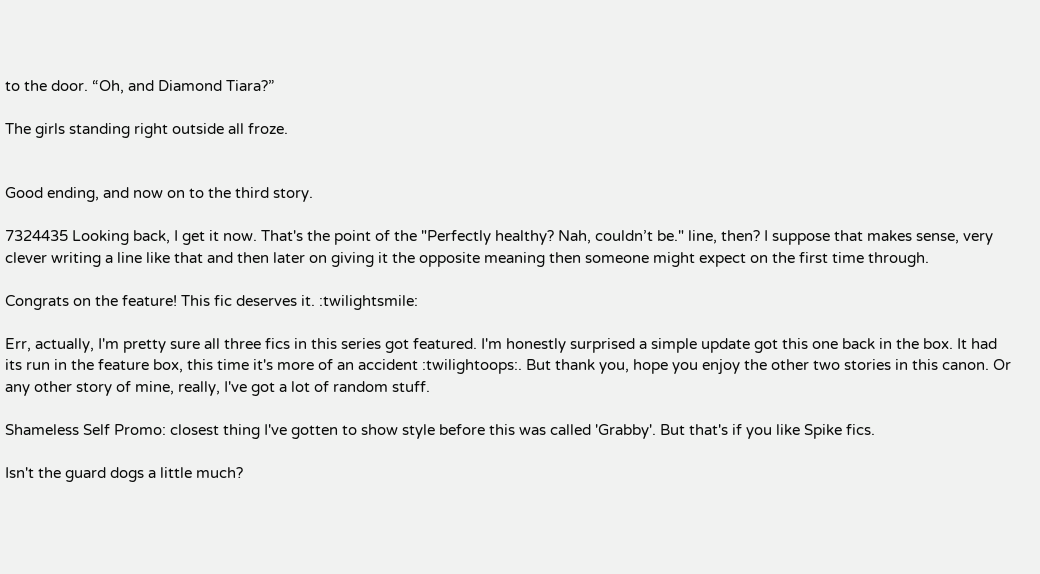to the door. “Oh, and Diamond Tiara?”

The girls standing right outside all froze.


Good ending, and now on to the third story.

7324435 Looking back, I get it now. That's the point of the "Perfectly healthy? Nah, couldn’t be." line, then? I suppose that makes sense, very clever writing a line like that and then later on giving it the opposite meaning then someone might expect on the first time through.

Congrats on the feature! This fic deserves it. :twilightsmile:

Err, actually, I'm pretty sure all three fics in this series got featured. I'm honestly surprised a simple update got this one back in the box. It had its run in the feature box, this time it's more of an accident :twilightoops:. But thank you, hope you enjoy the other two stories in this canon. Or any other story of mine, really, I've got a lot of random stuff.

Shameless Self Promo: closest thing I've gotten to show style before this was called 'Grabby'. But that's if you like Spike fics.

Isn't the guard dogs a little much?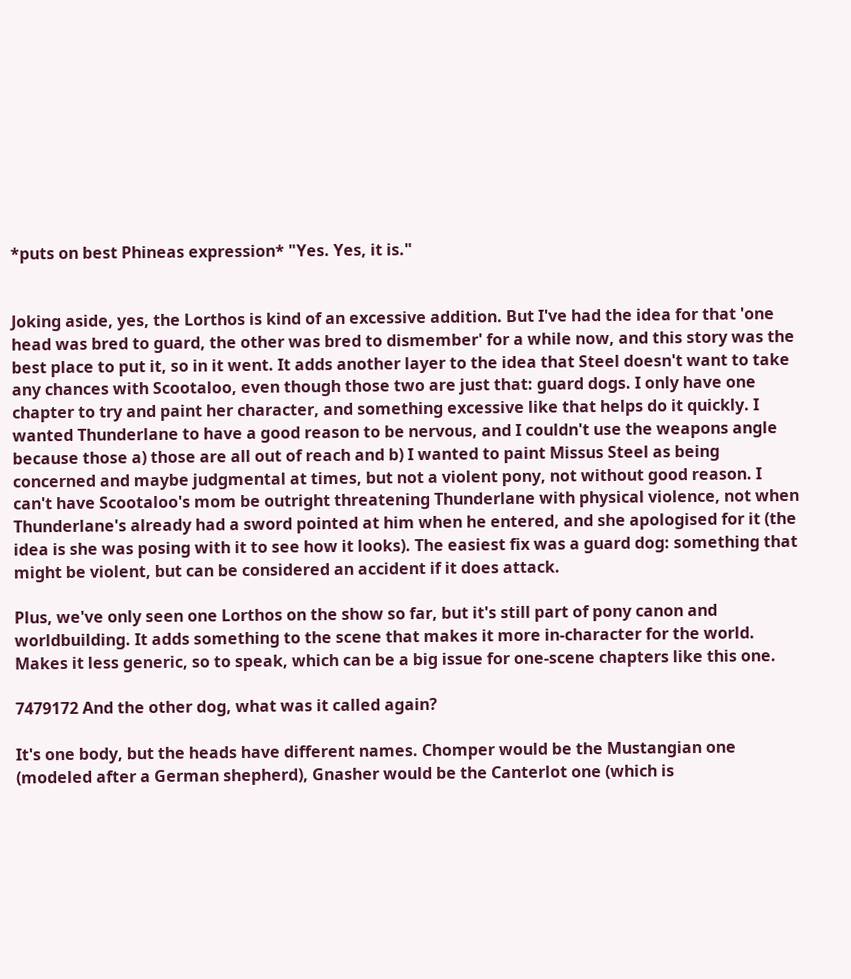*puts on best Phineas expression* "Yes. Yes, it is."


Joking aside, yes, the Lorthos is kind of an excessive addition. But I've had the idea for that 'one head was bred to guard, the other was bred to dismember' for a while now, and this story was the best place to put it, so in it went. It adds another layer to the idea that Steel doesn't want to take any chances with Scootaloo, even though those two are just that: guard dogs. I only have one chapter to try and paint her character, and something excessive like that helps do it quickly. I wanted Thunderlane to have a good reason to be nervous, and I couldn't use the weapons angle because those a) those are all out of reach and b) I wanted to paint Missus Steel as being concerned and maybe judgmental at times, but not a violent pony, not without good reason. I can't have Scootaloo's mom be outright threatening Thunderlane with physical violence, not when Thunderlane's already had a sword pointed at him when he entered, and she apologised for it (the idea is she was posing with it to see how it looks). The easiest fix was a guard dog: something that might be violent, but can be considered an accident if it does attack.

Plus, we've only seen one Lorthos on the show so far, but it's still part of pony canon and worldbuilding. It adds something to the scene that makes it more in-character for the world. Makes it less generic, so to speak, which can be a big issue for one-scene chapters like this one.

7479172 And the other dog, what was it called again?

It's one body, but the heads have different names. Chomper would be the Mustangian one (modeled after a German shepherd), Gnasher would be the Canterlot one (which is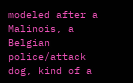modeled after a Malinois, a Belgian police/attack dog, kind of a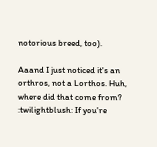notorious breed, too).

Aaand I just noticed it's an orthros, not a Lorthos. Huh, where did that come from? :twilightblush: If you're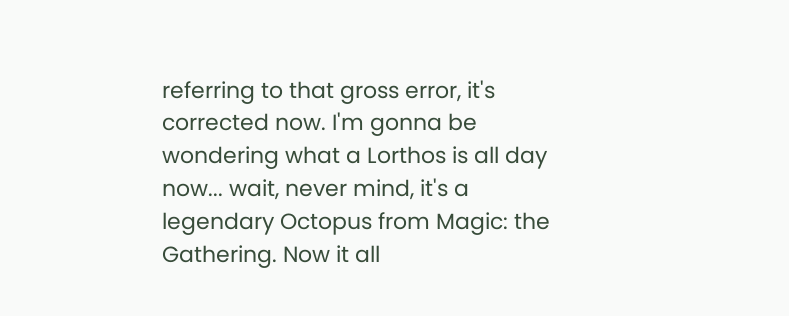referring to that gross error, it's corrected now. I'm gonna be wondering what a Lorthos is all day now... wait, never mind, it's a legendary Octopus from Magic: the Gathering. Now it all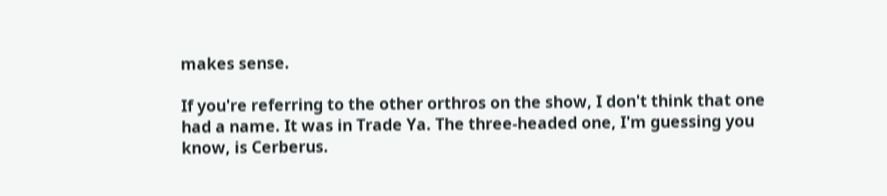makes sense.

If you're referring to the other orthros on the show, I don't think that one had a name. It was in Trade Ya. The three-headed one, I'm guessing you know, is Cerberus.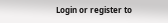Login or register to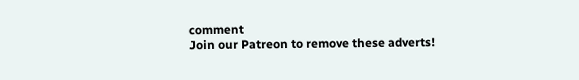comment
Join our Patreon to remove these adverts!